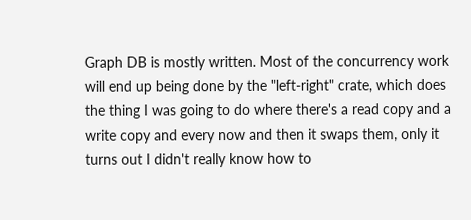Graph DB is mostly written. Most of the concurrency work will end up being done by the "left-right" crate, which does the thing I was going to do where there's a read copy and a write copy and every now and then it swaps them, only it turns out I didn't really know how to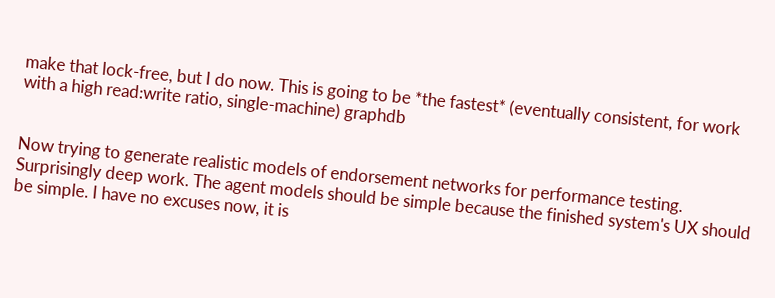make that lock-free, but I do now. This is going to be *the fastest* (eventually consistent, for work with a high read:write ratio, single-machine) graphdb


Now trying to generate realistic models of endorsement networks for performance testing. Surprisingly deep work. The agent models should be simple because the finished system's UX should be simple. I have no excuses now, it is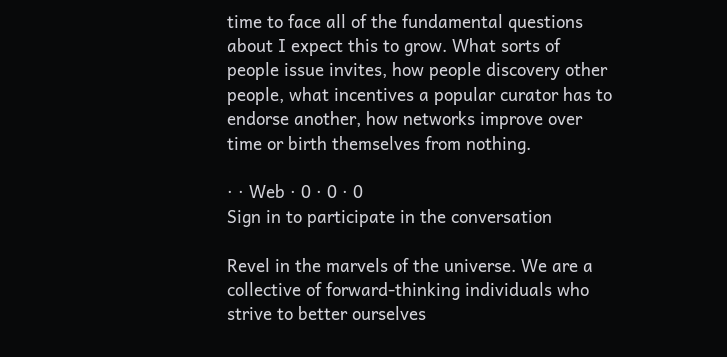time to face all of the fundamental questions about I expect this to grow. What sorts of people issue invites, how people discovery other people, what incentives a popular curator has to endorse another, how networks improve over time or birth themselves from nothing.

· · Web · 0 · 0 · 0
Sign in to participate in the conversation

Revel in the marvels of the universe. We are a collective of forward-thinking individuals who strive to better ourselves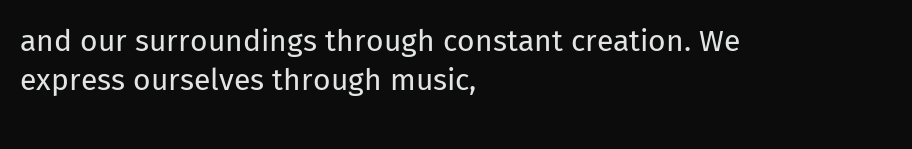and our surroundings through constant creation. We express ourselves through music,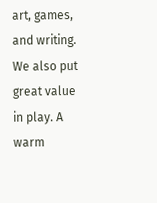art, games, and writing. We also put great value in play. A warm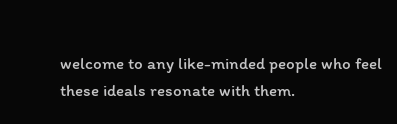welcome to any like-minded people who feel these ideals resonate with them.